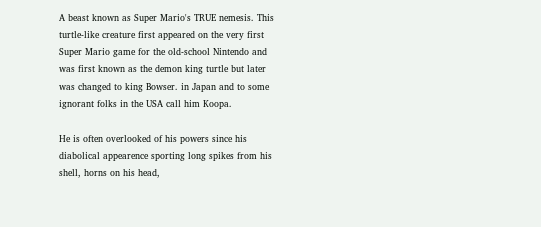A beast known as Super Mario's TRUE nemesis. This turtle-like creature first appeared on the very first Super Mario game for the old-school Nintendo and was first known as the demon king turtle but later was changed to king Bowser. in Japan and to some ignorant folks in the USA call him Koopa.

He is often overlooked of his powers since his diabolical appearence sporting long spikes from his shell, horns on his head,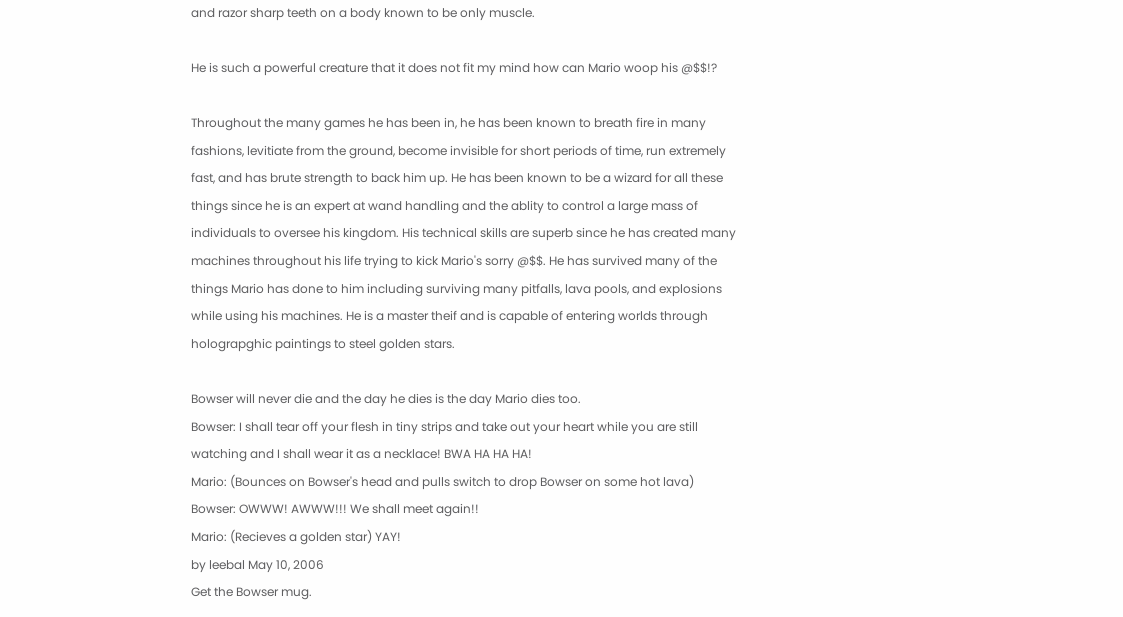and razor sharp teeth on a body known to be only muscle.

He is such a powerful creature that it does not fit my mind how can Mario woop his @$$!?

Throughout the many games he has been in, he has been known to breath fire in many fashions, levitiate from the ground, become invisible for short periods of time, run extremely fast, and has brute strength to back him up. He has been known to be a wizard for all these things since he is an expert at wand handling and the ablity to control a large mass of individuals to oversee his kingdom. His technical skills are superb since he has created many machines throughout his life trying to kick Mario's sorry @$$. He has survived many of the things Mario has done to him including surviving many pitfalls, lava pools, and explosions while using his machines. He is a master theif and is capable of entering worlds through holograpghic paintings to steel golden stars.

Bowser will never die and the day he dies is the day Mario dies too.
Bowser: I shall tear off your flesh in tiny strips and take out your heart while you are still watching and I shall wear it as a necklace! BWA HA HA HA!
Mario: (Bounces on Bowser's head and pulls switch to drop Bowser on some hot lava)
Bowser: OWWW! AWWW!!! We shall meet again!!
Mario: (Recieves a golden star) YAY!
by leebal May 10, 2006
Get the Bowser mug.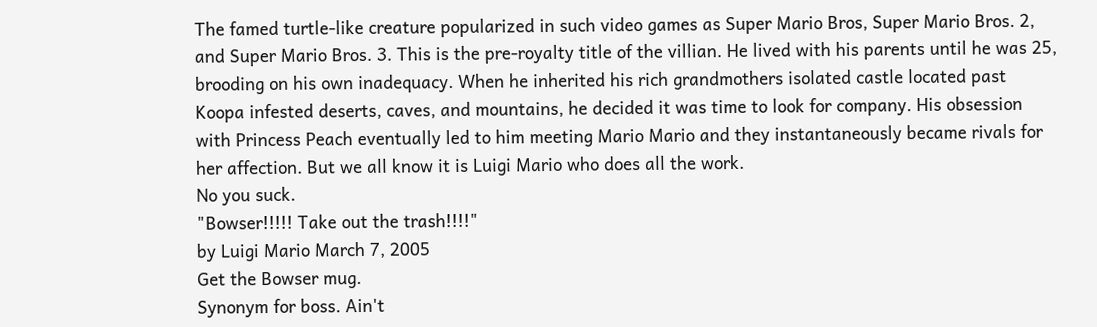The famed turtle-like creature popularized in such video games as Super Mario Bros, Super Mario Bros. 2, and Super Mario Bros. 3. This is the pre-royalty title of the villian. He lived with his parents until he was 25, brooding on his own inadequacy. When he inherited his rich grandmothers isolated castle located past Koopa infested deserts, caves, and mountains, he decided it was time to look for company. His obsession with Princess Peach eventually led to him meeting Mario Mario and they instantaneously became rivals for her affection. But we all know it is Luigi Mario who does all the work.
No you suck.
"Bowser!!!!! Take out the trash!!!!"
by Luigi Mario March 7, 2005
Get the Bowser mug.
Synonym for boss. Ain't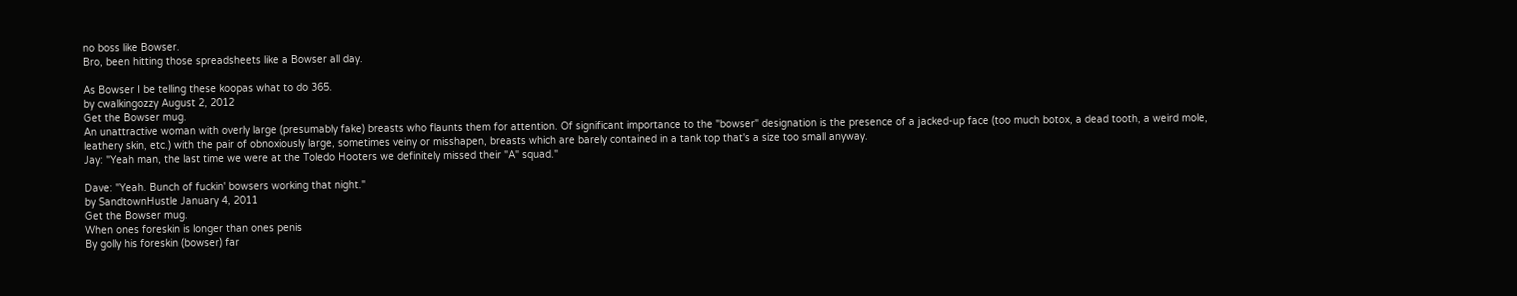no boss like Bowser.
Bro, been hitting those spreadsheets like a Bowser all day.

As Bowser I be telling these koopas what to do 365.
by cwalkingozzy August 2, 2012
Get the Bowser mug.
An unattractive woman with overly large (presumably fake) breasts who flaunts them for attention. Of significant importance to the "bowser" designation is the presence of a jacked-up face (too much botox, a dead tooth, a weird mole, leathery skin, etc.) with the pair of obnoxiously large, sometimes veiny or misshapen, breasts which are barely contained in a tank top that's a size too small anyway.
Jay: "Yeah man, the last time we were at the Toledo Hooters we definitely missed their "A" squad."

Dave: "Yeah. Bunch of fuckin' bowsers working that night."
by SandtownHustle January 4, 2011
Get the Bowser mug.
When ones foreskin is longer than ones penis
By golly his foreskin (bowser) far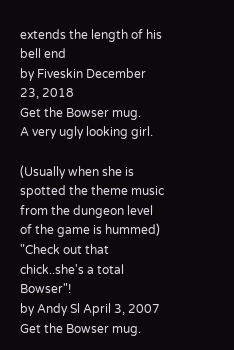extends the length of his bell end
by Fiveskin December 23, 2018
Get the Bowser mug.
A very ugly looking girl.

(Usually when she is spotted the theme music from the dungeon level of the game is hummed)
"Check out that chick..she's a total Bowser"!
by Andy Sl April 3, 2007
Get the Bowser mug.